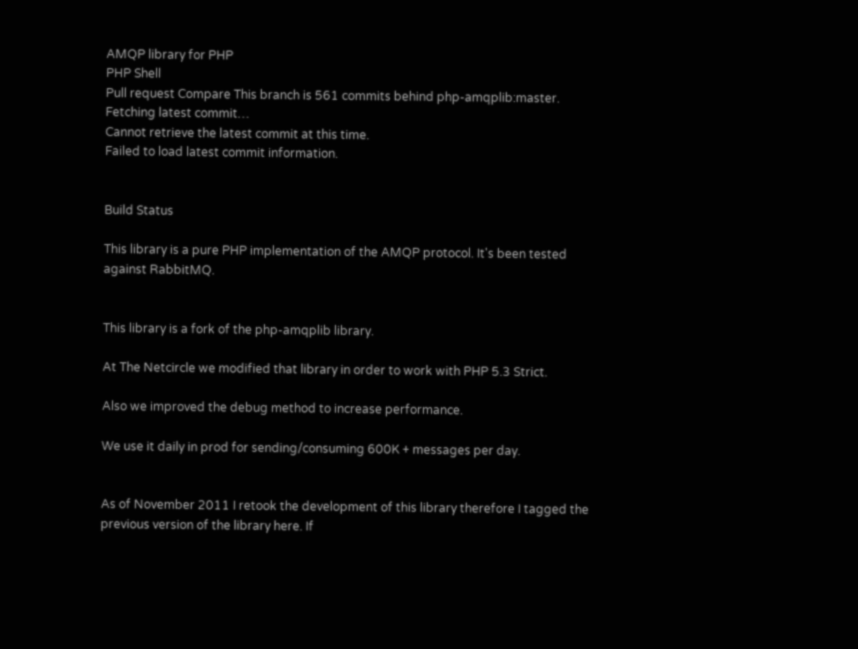AMQP library for PHP
PHP Shell
Pull request Compare This branch is 561 commits behind php-amqplib:master.
Fetching latest commit…
Cannot retrieve the latest commit at this time.
Failed to load latest commit information.


Build Status

This library is a pure PHP implementation of the AMQP protocol. It's been tested against RabbitMQ.


This library is a fork of the php-amqplib library.

At The Netcircle we modified that library in order to work with PHP 5.3 Strict.

Also we improved the debug method to increase performance.

We use it daily in prod for sending/consuming 600K + messages per day.


As of November 2011 I retook the development of this library therefore I tagged the previous version of the library here. If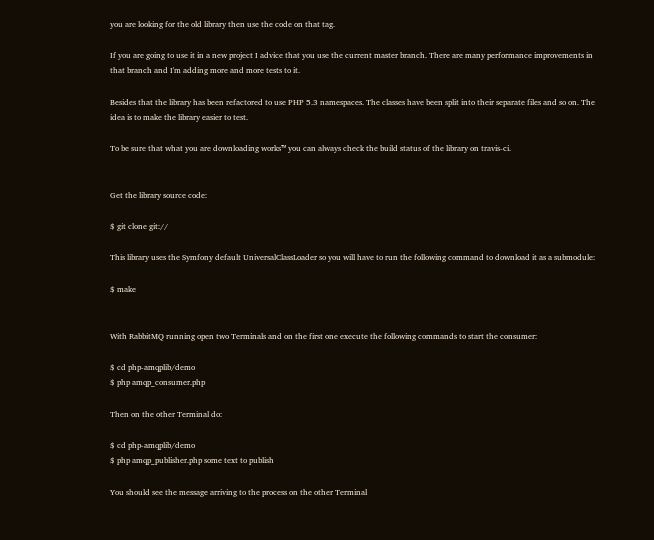you are looking for the old library then use the code on that tag.

If you are going to use it in a new project I advice that you use the current master branch. There are many performance improvements in that branch and I'm adding more and more tests to it.

Besides that the library has been refactored to use PHP 5.3 namespaces. The classes have been split into their separate files and so on. The idea is to make the library easier to test.

To be sure that what you are downloading works™ you can always check the build status of the library on travis-ci.


Get the library source code:

$ git clone git://

This library uses the Symfony default UniversalClassLoader so you will have to run the following command to download it as a submodule:

$ make


With RabbitMQ running open two Terminals and on the first one execute the following commands to start the consumer:

$ cd php-amqplib/demo
$ php amqp_consumer.php

Then on the other Terminal do:

$ cd php-amqplib/demo
$ php amqp_publisher.php some text to publish

You should see the message arriving to the process on the other Terminal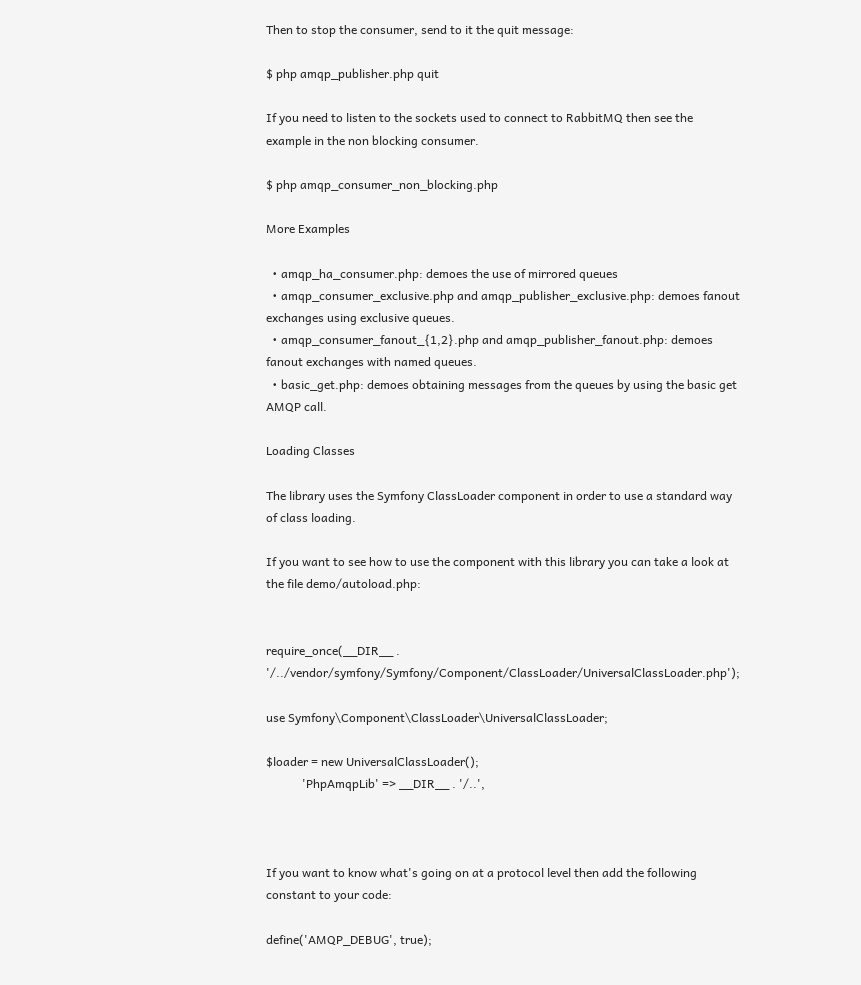Then to stop the consumer, send to it the quit message:

$ php amqp_publisher.php quit

If you need to listen to the sockets used to connect to RabbitMQ then see the example in the non blocking consumer.

$ php amqp_consumer_non_blocking.php

More Examples

  • amqp_ha_consumer.php: demoes the use of mirrored queues
  • amqp_consumer_exclusive.php and amqp_publisher_exclusive.php: demoes fanout exchanges using exclusive queues.
  • amqp_consumer_fanout_{1,2}.php and amqp_publisher_fanout.php: demoes fanout exchanges with named queues.
  • basic_get.php: demoes obtaining messages from the queues by using the basic get AMQP call.

Loading Classes

The library uses the Symfony ClassLoader component in order to use a standard way of class loading.

If you want to see how to use the component with this library you can take a look at the file demo/autoload.php:


require_once(__DIR__ . '/../vendor/symfony/Symfony/Component/ClassLoader/UniversalClassLoader.php');

use Symfony\Component\ClassLoader\UniversalClassLoader;

$loader = new UniversalClassLoader();
            'PhpAmqpLib' => __DIR__ . '/..',



If you want to know what's going on at a protocol level then add the following constant to your code:

define('AMQP_DEBUG', true);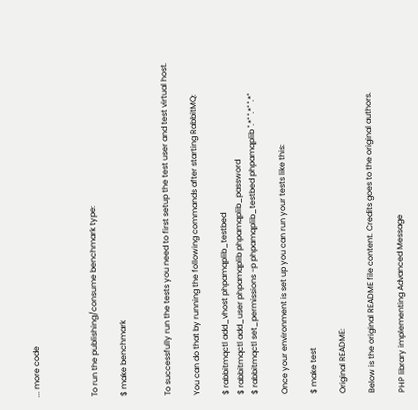... more code



To run the publishing/consume benchmark type:

$ make benchmark


To successfully run the tests you need to first setup the test user and test virtual host.

You can do that by running the following commands after starting RabbitMQ:

$ rabbitmqctl add_vhost phpamqplib_testbed
$ rabbitmqctl add_user phpamqplib phpamqplib_password
$ rabbitmqctl set_permissions -p phpamqplib_testbed phpamqplib ".*" ".*" ".*"

Once your environment is set up you can run your tests like this:

$ make test

Original README:

Below is the original README file content. Credits goes to the original authors.

PHP library implementing Advanced Message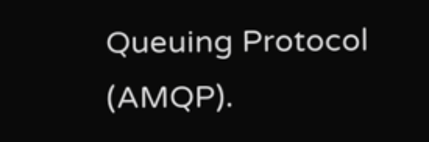Queuing Protocol (AMQP).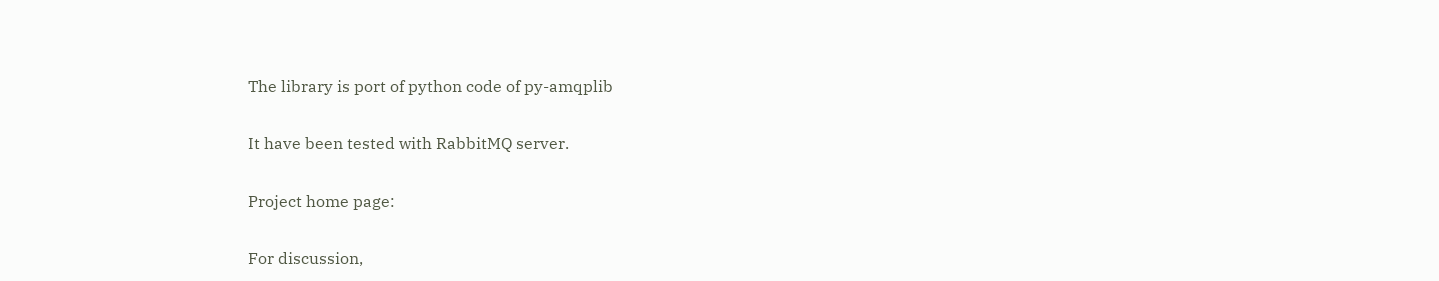The library is port of python code of py-amqplib

It have been tested with RabbitMQ server.

Project home page:

For discussion,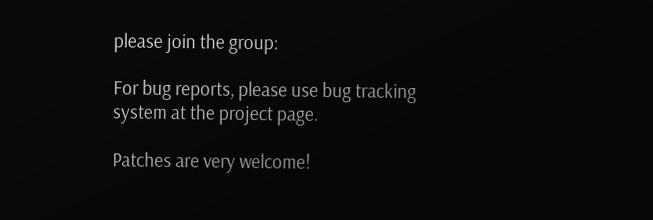please join the group:

For bug reports, please use bug tracking system at the project page.

Patches are very welcome!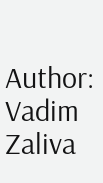Author: Vadim Zaliva